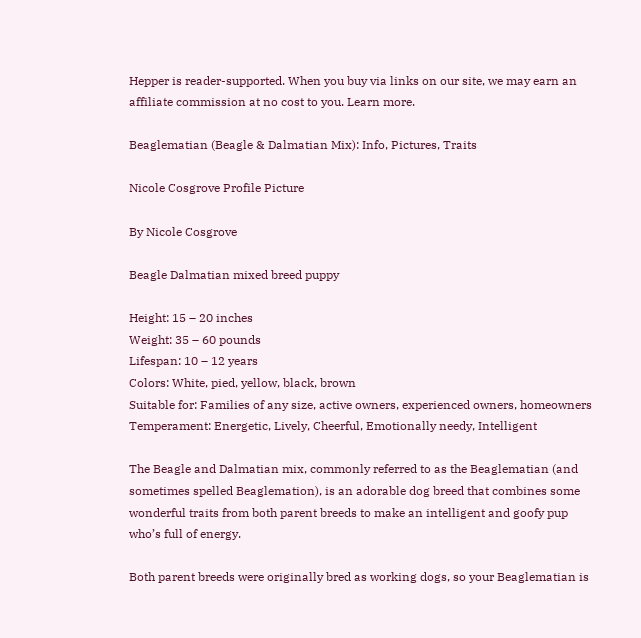Hepper is reader-supported. When you buy via links on our site, we may earn an affiliate commission at no cost to you. Learn more.

Beaglematian (Beagle & Dalmatian Mix): Info, Pictures, Traits

Nicole Cosgrove Profile Picture

By Nicole Cosgrove

Beagle Dalmatian mixed breed puppy

Height: 15 – 20 inches
Weight: 35 – 60 pounds
Lifespan: 10 – 12 years
Colors: White, pied, yellow, black, brown
Suitable for: Families of any size, active owners, experienced owners, homeowners
Temperament: Energetic, Lively, Cheerful, Emotionally needy, Intelligent

The Beagle and Dalmatian mix, commonly referred to as the Beaglematian (and sometimes spelled Beaglemation), is an adorable dog breed that combines some wonderful traits from both parent breeds to make an intelligent and goofy pup who’s full of energy.

Both parent breeds were originally bred as working dogs, so your Beaglematian is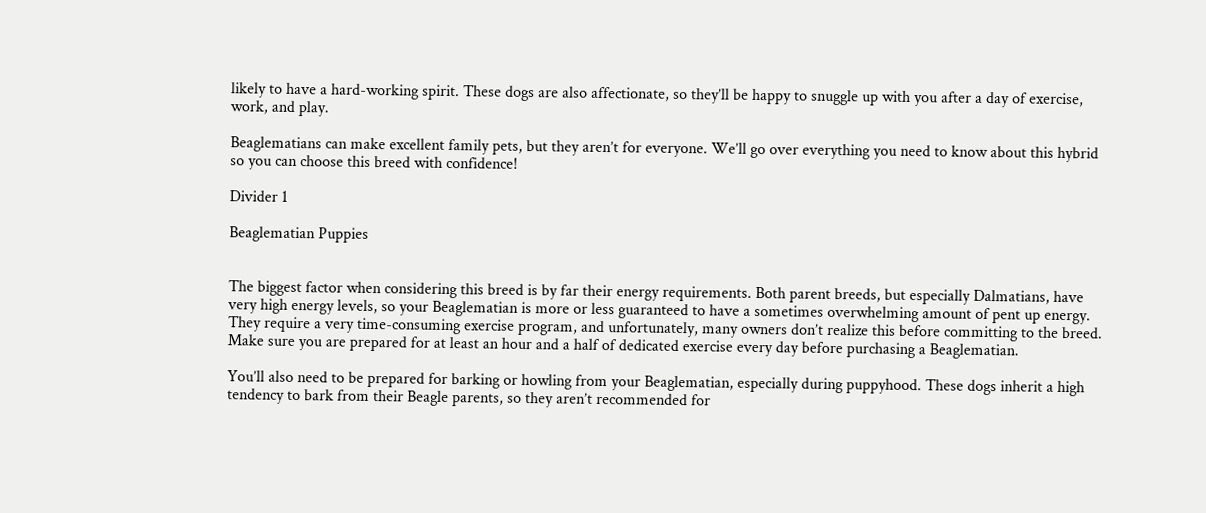likely to have a hard-working spirit. These dogs are also affectionate, so they’ll be happy to snuggle up with you after a day of exercise, work, and play.

Beaglematians can make excellent family pets, but they aren’t for everyone. We’ll go over everything you need to know about this hybrid so you can choose this breed with confidence!

Divider 1

Beaglematian Puppies


The biggest factor when considering this breed is by far their energy requirements. Both parent breeds, but especially Dalmatians, have very high energy levels, so your Beaglematian is more or less guaranteed to have a sometimes overwhelming amount of pent up energy. They require a very time-consuming exercise program, and unfortunately, many owners don’t realize this before committing to the breed. Make sure you are prepared for at least an hour and a half of dedicated exercise every day before purchasing a Beaglematian.

You’ll also need to be prepared for barking or howling from your Beaglematian, especially during puppyhood. These dogs inherit a high tendency to bark from their Beagle parents, so they aren’t recommended for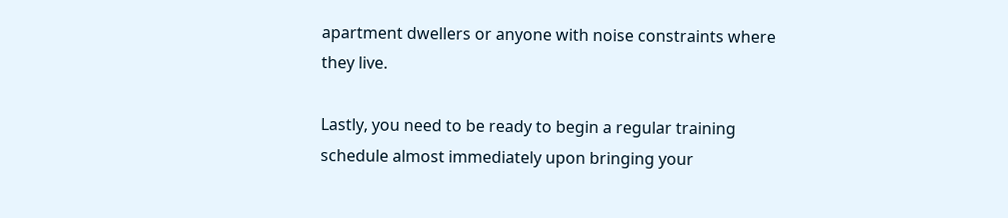apartment dwellers or anyone with noise constraints where they live.

Lastly, you need to be ready to begin a regular training schedule almost immediately upon bringing your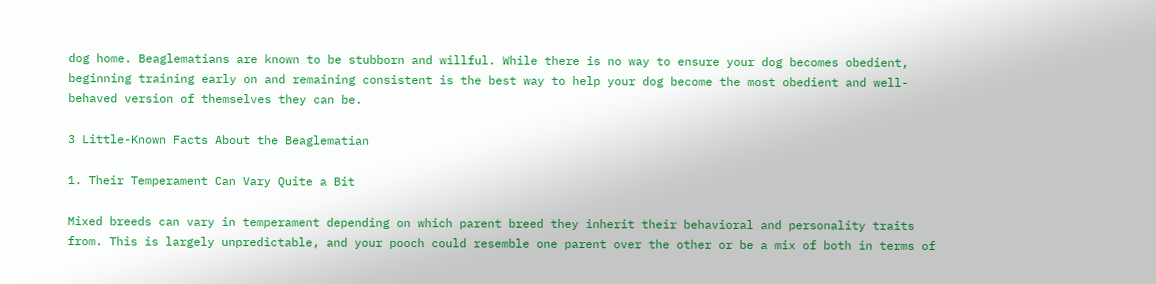dog home. Beaglematians are known to be stubborn and willful. While there is no way to ensure your dog becomes obedient, beginning training early on and remaining consistent is the best way to help your dog become the most obedient and well-behaved version of themselves they can be.

3 Little-Known Facts About the Beaglematian

1. Their Temperament Can Vary Quite a Bit

Mixed breeds can vary in temperament depending on which parent breed they inherit their behavioral and personality traits from. This is largely unpredictable, and your pooch could resemble one parent over the other or be a mix of both in terms of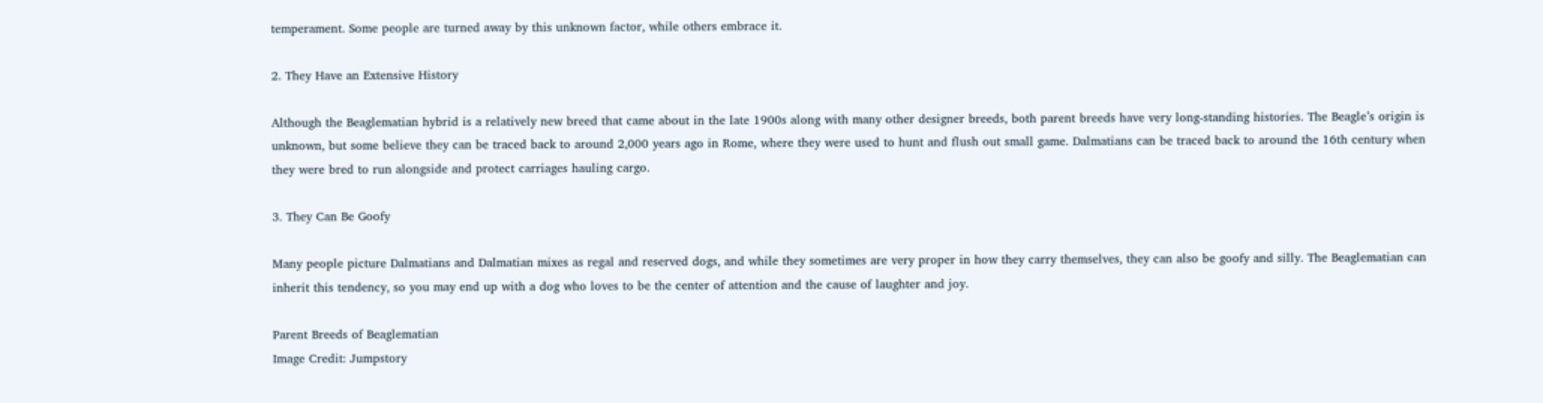temperament. Some people are turned away by this unknown factor, while others embrace it.

2. They Have an Extensive History

Although the Beaglematian hybrid is a relatively new breed that came about in the late 1900s along with many other designer breeds, both parent breeds have very long-standing histories. The Beagle’s origin is unknown, but some believe they can be traced back to around 2,000 years ago in Rome, where they were used to hunt and flush out small game. Dalmatians can be traced back to around the 16th century when they were bred to run alongside and protect carriages hauling cargo.

3. They Can Be Goofy

Many people picture Dalmatians and Dalmatian mixes as regal and reserved dogs, and while they sometimes are very proper in how they carry themselves, they can also be goofy and silly. The Beaglematian can inherit this tendency, so you may end up with a dog who loves to be the center of attention and the cause of laughter and joy.

Parent Breeds of Beaglematian
Image Credit: Jumpstory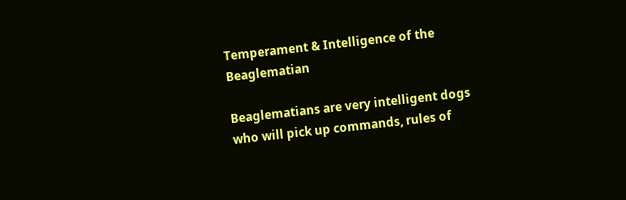Temperament & Intelligence of the Beaglematian

Beaglematians are very intelligent dogs who will pick up commands, rules of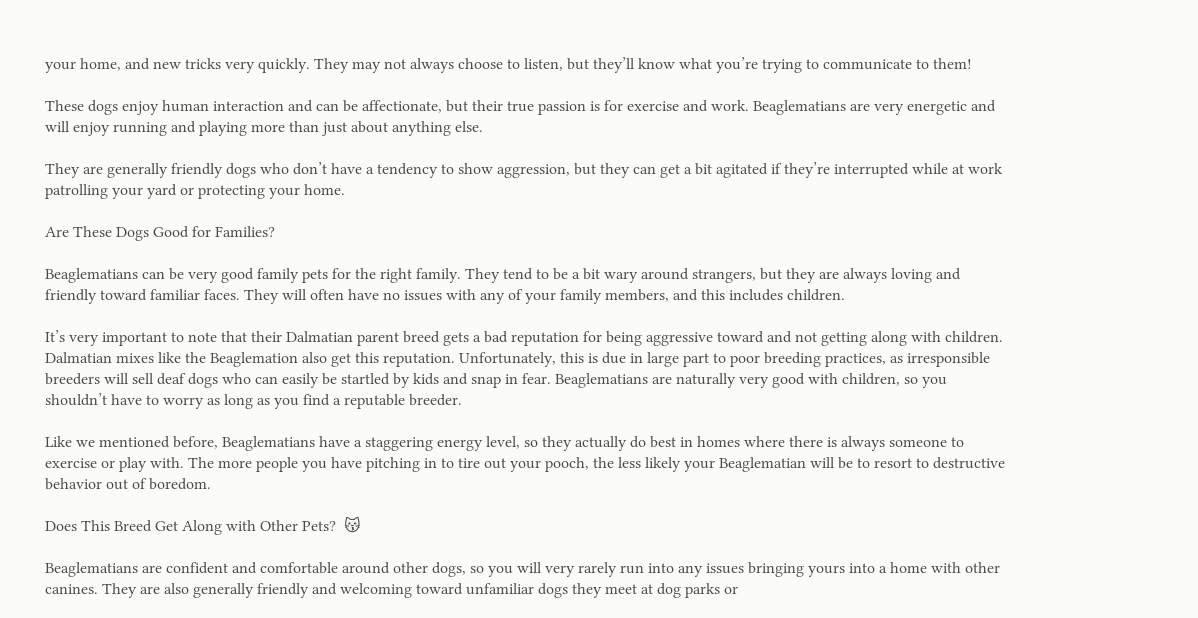your home, and new tricks very quickly. They may not always choose to listen, but they’ll know what you’re trying to communicate to them!

These dogs enjoy human interaction and can be affectionate, but their true passion is for exercise and work. Beaglematians are very energetic and will enjoy running and playing more than just about anything else.

They are generally friendly dogs who don’t have a tendency to show aggression, but they can get a bit agitated if they’re interrupted while at work patrolling your yard or protecting your home.

Are These Dogs Good for Families?

Beaglematians can be very good family pets for the right family. They tend to be a bit wary around strangers, but they are always loving and friendly toward familiar faces. They will often have no issues with any of your family members, and this includes children.

It’s very important to note that their Dalmatian parent breed gets a bad reputation for being aggressive toward and not getting along with children. Dalmatian mixes like the Beaglemation also get this reputation. Unfortunately, this is due in large part to poor breeding practices, as irresponsible breeders will sell deaf dogs who can easily be startled by kids and snap in fear. Beaglematians are naturally very good with children, so you shouldn’t have to worry as long as you find a reputable breeder.

Like we mentioned before, Beaglematians have a staggering energy level, so they actually do best in homes where there is always someone to exercise or play with. The more people you have pitching in to tire out your pooch, the less likely your Beaglematian will be to resort to destructive behavior out of boredom.

Does This Breed Get Along with Other Pets?  😽

Beaglematians are confident and comfortable around other dogs, so you will very rarely run into any issues bringing yours into a home with other canines. They are also generally friendly and welcoming toward unfamiliar dogs they meet at dog parks or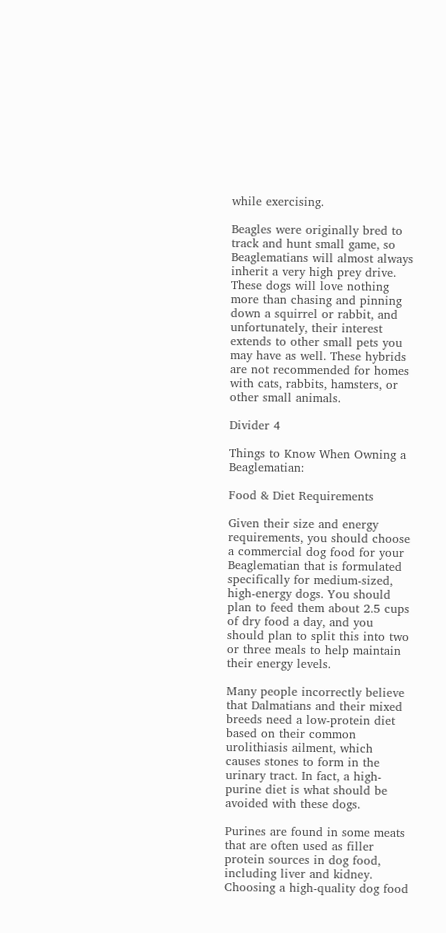while exercising.

Beagles were originally bred to track and hunt small game, so Beaglematians will almost always inherit a very high prey drive. These dogs will love nothing more than chasing and pinning down a squirrel or rabbit, and unfortunately, their interest extends to other small pets you may have as well. These hybrids are not recommended for homes with cats, rabbits, hamsters, or other small animals.

Divider 4

Things to Know When Owning a Beaglematian:

Food & Diet Requirements

Given their size and energy requirements, you should choose a commercial dog food for your Beaglematian that is formulated specifically for medium-sized, high-energy dogs. You should plan to feed them about 2.5 cups of dry food a day, and you should plan to split this into two or three meals to help maintain their energy levels.

Many people incorrectly believe that Dalmatians and their mixed breeds need a low-protein diet based on their common urolithiasis ailment, which causes stones to form in the urinary tract. In fact, a high-purine diet is what should be avoided with these dogs.

Purines are found in some meats that are often used as filler protein sources in dog food, including liver and kidney. Choosing a high-quality dog food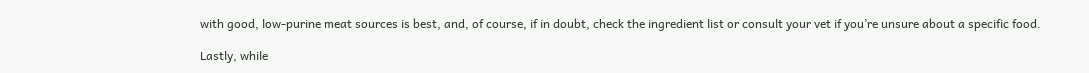with good, low-purine meat sources is best, and, of course, if in doubt, check the ingredient list or consult your vet if you’re unsure about a specific food.

Lastly, while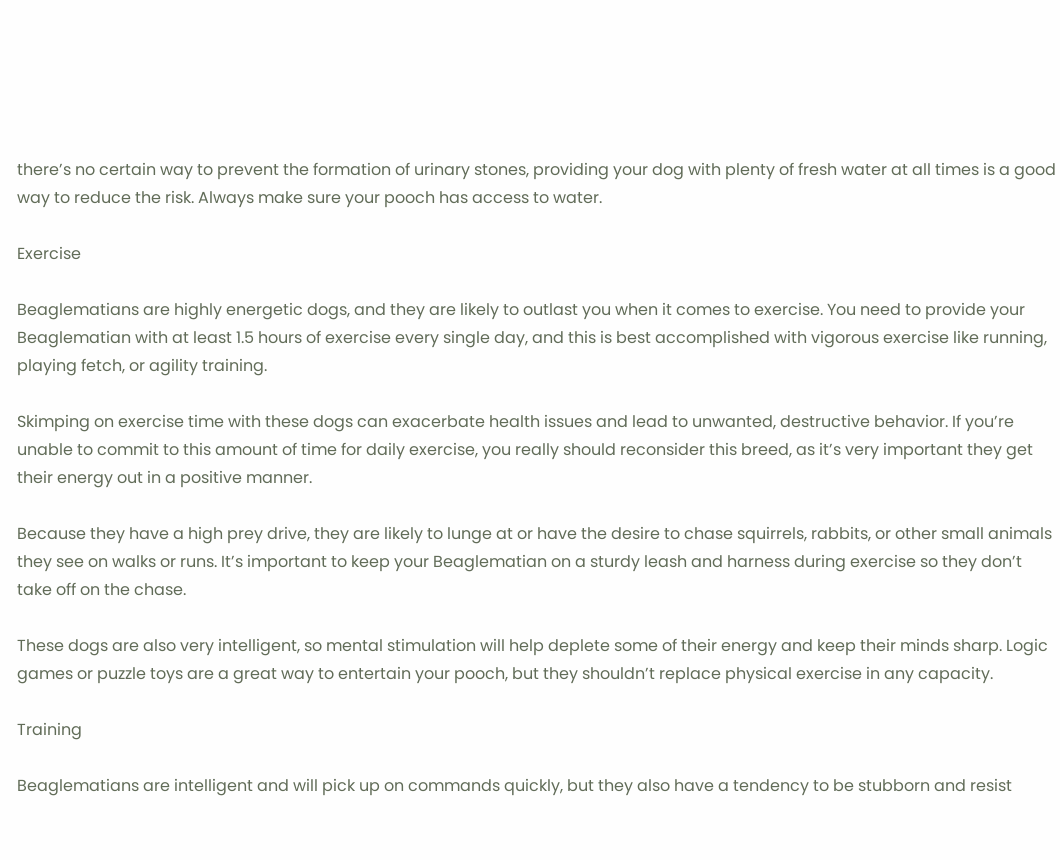there’s no certain way to prevent the formation of urinary stones, providing your dog with plenty of fresh water at all times is a good way to reduce the risk. Always make sure your pooch has access to water.

Exercise

Beaglematians are highly energetic dogs, and they are likely to outlast you when it comes to exercise. You need to provide your Beaglematian with at least 1.5 hours of exercise every single day, and this is best accomplished with vigorous exercise like running, playing fetch, or agility training.

Skimping on exercise time with these dogs can exacerbate health issues and lead to unwanted, destructive behavior. If you’re unable to commit to this amount of time for daily exercise, you really should reconsider this breed, as it’s very important they get their energy out in a positive manner.

Because they have a high prey drive, they are likely to lunge at or have the desire to chase squirrels, rabbits, or other small animals they see on walks or runs. It’s important to keep your Beaglematian on a sturdy leash and harness during exercise so they don’t take off on the chase.

These dogs are also very intelligent, so mental stimulation will help deplete some of their energy and keep their minds sharp. Logic games or puzzle toys are a great way to entertain your pooch, but they shouldn’t replace physical exercise in any capacity.

Training

Beaglematians are intelligent and will pick up on commands quickly, but they also have a tendency to be stubborn and resist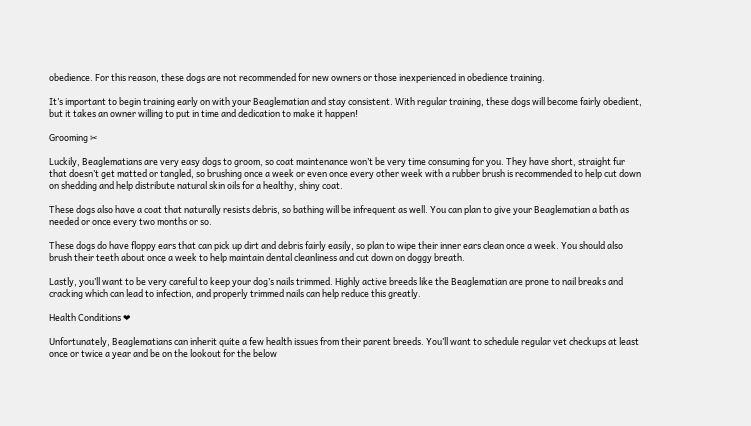obedience. For this reason, these dogs are not recommended for new owners or those inexperienced in obedience training.

It’s important to begin training early on with your Beaglematian and stay consistent. With regular training, these dogs will become fairly obedient, but it takes an owner willing to put in time and dedication to make it happen!

Grooming ✂

Luckily, Beaglematians are very easy dogs to groom, so coat maintenance won’t be very time consuming for you. They have short, straight fur that doesn’t get matted or tangled, so brushing once a week or even once every other week with a rubber brush is recommended to help cut down on shedding and help distribute natural skin oils for a healthy, shiny coat.

These dogs also have a coat that naturally resists debris, so bathing will be infrequent as well. You can plan to give your Beaglematian a bath as needed or once every two months or so.

These dogs do have floppy ears that can pick up dirt and debris fairly easily, so plan to wipe their inner ears clean once a week. You should also brush their teeth about once a week to help maintain dental cleanliness and cut down on doggy breath.

Lastly, you’ll want to be very careful to keep your dog’s nails trimmed. Highly active breeds like the Beaglematian are prone to nail breaks and cracking which can lead to infection, and properly trimmed nails can help reduce this greatly.

Health Conditions ❤

Unfortunately, Beaglematians can inherit quite a few health issues from their parent breeds. You’ll want to schedule regular vet checkups at least once or twice a year and be on the lookout for the below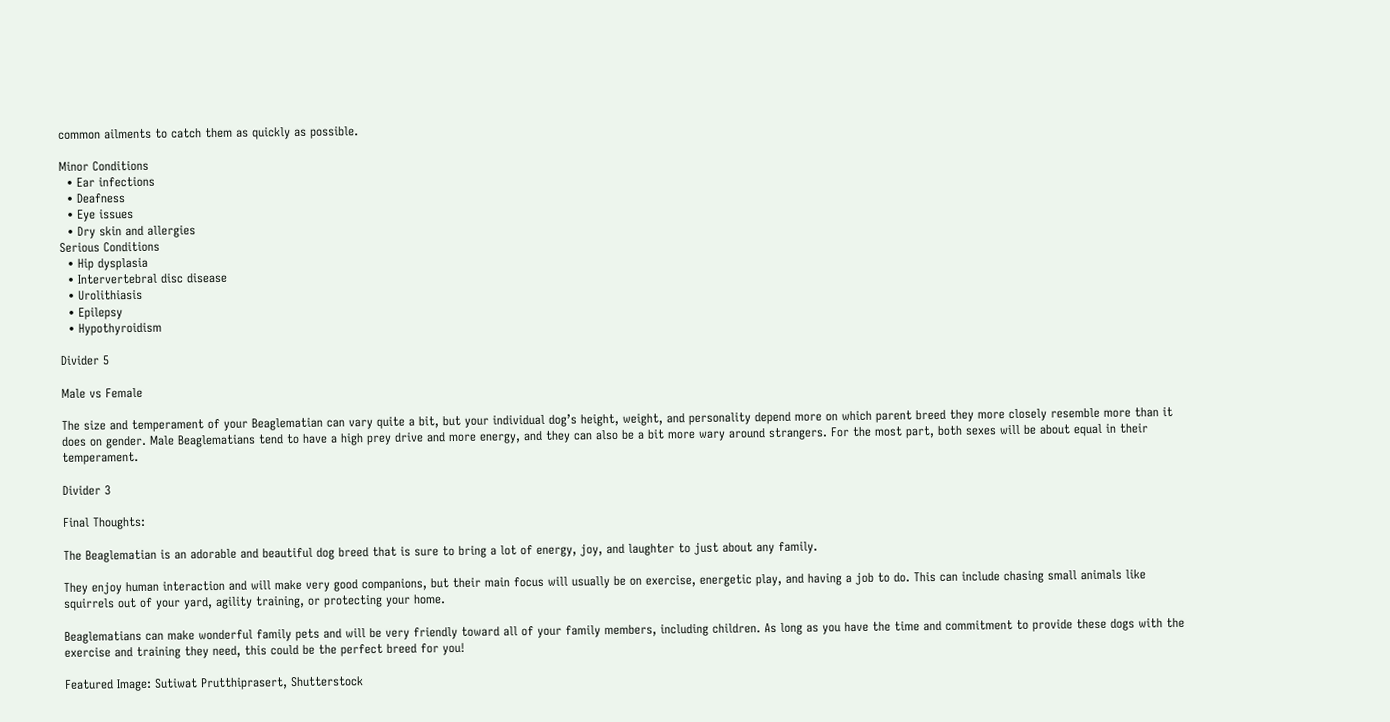common ailments to catch them as quickly as possible.

Minor Conditions
  • Ear infections
  • Deafness
  • Eye issues
  • Dry skin and allergies
Serious Conditions
  • Hip dysplasia
  • Intervertebral disc disease
  • Urolithiasis
  • Epilepsy
  • Hypothyroidism

Divider 5

Male vs Female

The size and temperament of your Beaglematian can vary quite a bit, but your individual dog’s height, weight, and personality depend more on which parent breed they more closely resemble more than it does on gender. Male Beaglematians tend to have a high prey drive and more energy, and they can also be a bit more wary around strangers. For the most part, both sexes will be about equal in their temperament.

Divider 3

Final Thoughts:

The Beaglematian is an adorable and beautiful dog breed that is sure to bring a lot of energy, joy, and laughter to just about any family.

They enjoy human interaction and will make very good companions, but their main focus will usually be on exercise, energetic play, and having a job to do. This can include chasing small animals like squirrels out of your yard, agility training, or protecting your home.

Beaglematians can make wonderful family pets and will be very friendly toward all of your family members, including children. As long as you have the time and commitment to provide these dogs with the exercise and training they need, this could be the perfect breed for you!

Featured Image: Sutiwat Prutthiprasert, Shutterstock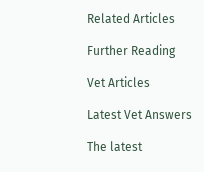Related Articles

Further Reading

Vet Articles

Latest Vet Answers

The latest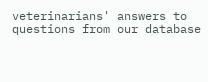veterinarians' answers to questions from our database